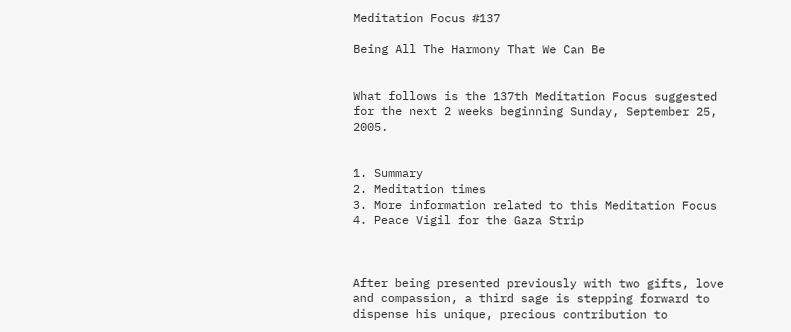Meditation Focus #137

Being All The Harmony That We Can Be


What follows is the 137th Meditation Focus suggested for the next 2 weeks beginning Sunday, September 25, 2005.


1. Summary
2. Meditation times
3. More information related to this Meditation Focus
4. Peace Vigil for the Gaza Strip



After being presented previously with two gifts, love and compassion, a third sage is stepping forward to dispense his unique, precious contribution to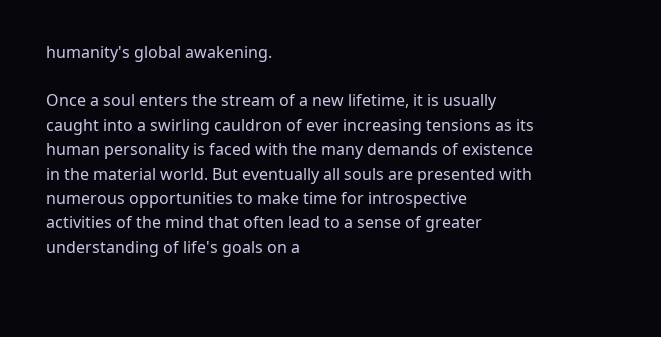humanity's global awakening.

Once a soul enters the stream of a new lifetime, it is usually caught into a swirling cauldron of ever increasing tensions as its human personality is faced with the many demands of existence in the material world. But eventually all souls are presented with numerous opportunities to make time for introspective activities of the mind that often lead to a sense of greater understanding of life's goals on a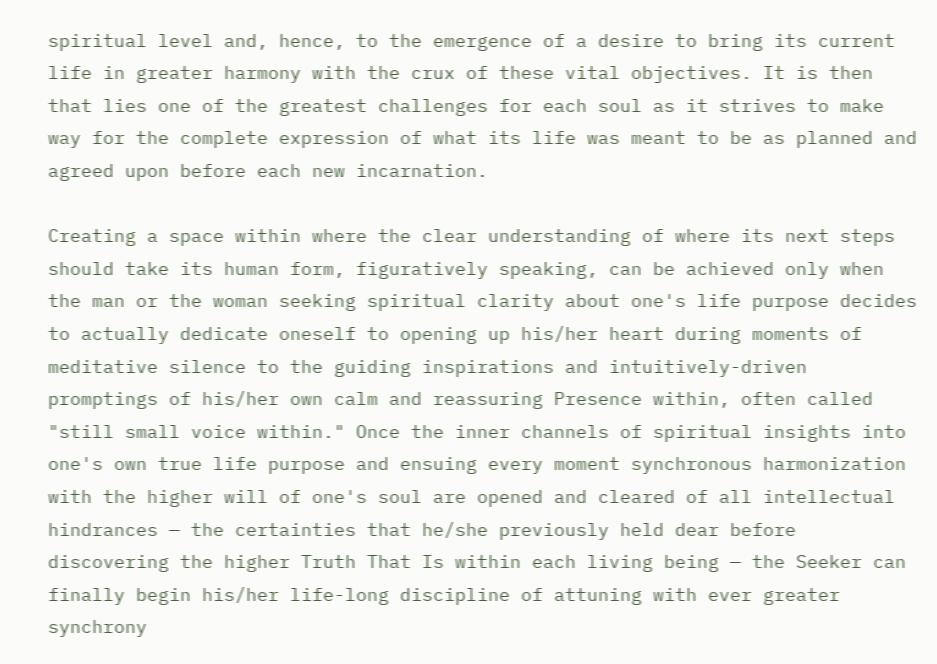spiritual level and, hence, to the emergence of a desire to bring its current life in greater harmony with the crux of these vital objectives. It is then that lies one of the greatest challenges for each soul as it strives to make way for the complete expression of what its life was meant to be as planned and agreed upon before each new incarnation.

Creating a space within where the clear understanding of where its next steps should take its human form, figuratively speaking, can be achieved only when the man or the woman seeking spiritual clarity about one's life purpose decides to actually dedicate oneself to opening up his/her heart during moments of meditative silence to the guiding inspirations and intuitively-driven promptings of his/her own calm and reassuring Presence within, often called "still small voice within." Once the inner channels of spiritual insights into one's own true life purpose and ensuing every moment synchronous harmonization with the higher will of one's soul are opened and cleared of all intellectual hindrances — the certainties that he/she previously held dear before discovering the higher Truth That Is within each living being — the Seeker can finally begin his/her life-long discipline of attuning with ever greater synchrony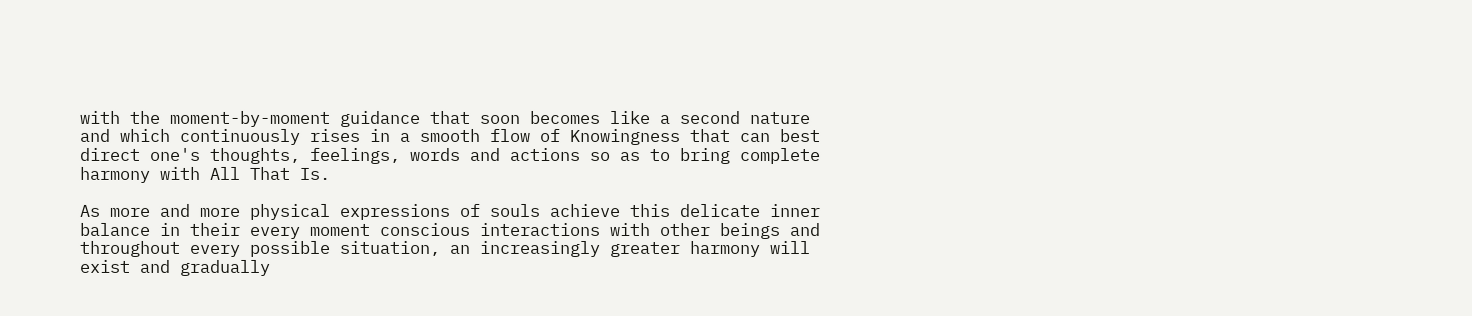with the moment-by-moment guidance that soon becomes like a second nature and which continuously rises in a smooth flow of Knowingness that can best direct one's thoughts, feelings, words and actions so as to bring complete harmony with All That Is.

As more and more physical expressions of souls achieve this delicate inner balance in their every moment conscious interactions with other beings and throughout every possible situation, an increasingly greater harmony will exist and gradually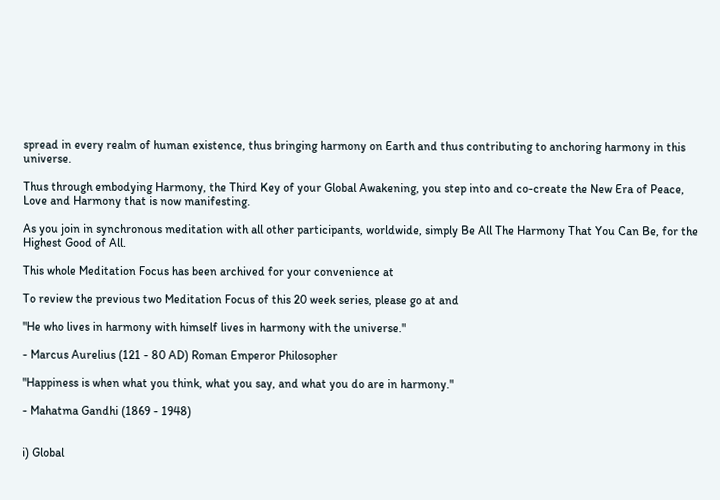spread in every realm of human existence, thus bringing harmony on Earth and thus contributing to anchoring harmony in this universe.

Thus through embodying Harmony, the Third Key of your Global Awakening, you step into and co-create the New Era of Peace, Love and Harmony that is now manifesting.

As you join in synchronous meditation with all other participants, worldwide, simply Be All The Harmony That You Can Be, for the Highest Good of All.

This whole Meditation Focus has been archived for your convenience at

To review the previous two Meditation Focus of this 20 week series, please go at and

"He who lives in harmony with himself lives in harmony with the universe."

- Marcus Aurelius (121 - 80 AD) Roman Emperor Philosopher

"Happiness is when what you think, what you say, and what you do are in harmony."

- Mahatma Gandhi (1869 - 1948)


i) Global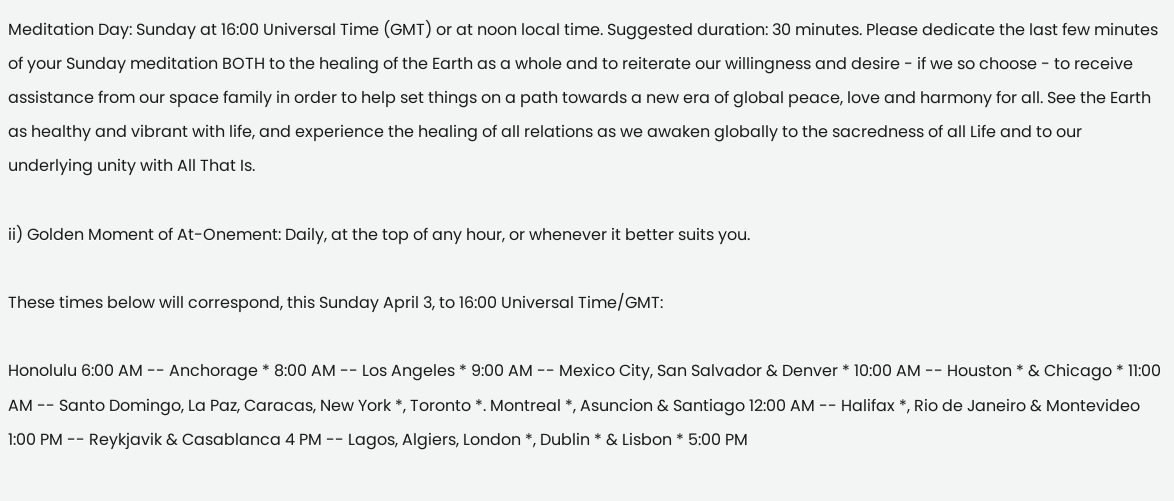Meditation Day: Sunday at 16:00 Universal Time (GMT) or at noon local time. Suggested duration: 30 minutes. Please dedicate the last few minutes of your Sunday meditation BOTH to the healing of the Earth as a whole and to reiterate our willingness and desire - if we so choose - to receive assistance from our space family in order to help set things on a path towards a new era of global peace, love and harmony for all. See the Earth as healthy and vibrant with life, and experience the healing of all relations as we awaken globally to the sacredness of all Life and to our underlying unity with All That Is.

ii) Golden Moment of At-Onement: Daily, at the top of any hour, or whenever it better suits you.

These times below will correspond, this Sunday April 3, to 16:00 Universal Time/GMT:

Honolulu 6:00 AM -- Anchorage * 8:00 AM -- Los Angeles * 9:00 AM -- Mexico City, San Salvador & Denver * 10:00 AM -- Houston * & Chicago * 11:00 AM -- Santo Domingo, La Paz, Caracas, New York *, Toronto *. Montreal *, Asuncion & Santiago 12:00 AM -- Halifax *, Rio de Janeiro & Montevideo 1:00 PM -- Reykjavik & Casablanca 4 PM -- Lagos, Algiers, London *, Dublin * & Lisbon * 5:00 PM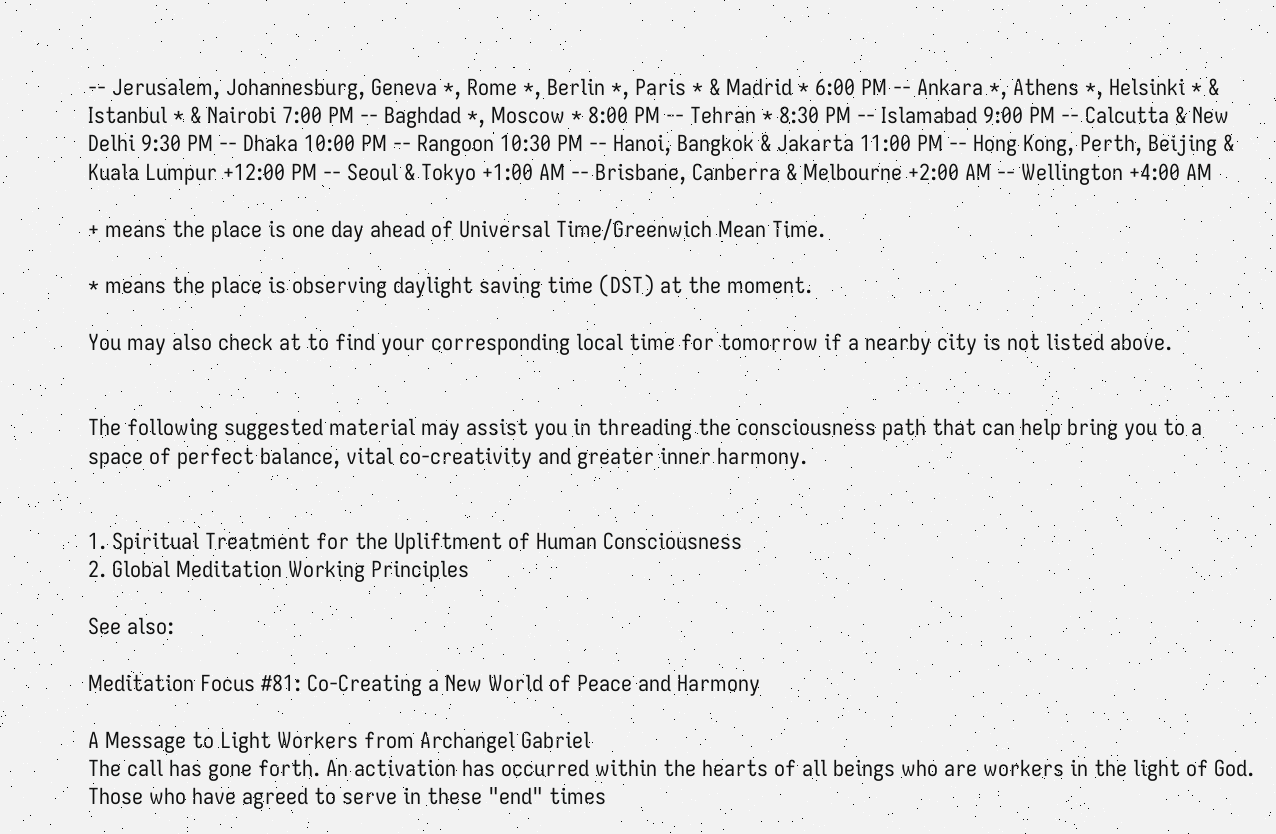-- Jerusalem, Johannesburg, Geneva *, Rome *, Berlin *, Paris * & Madrid * 6:00 PM -- Ankara *, Athens *, Helsinki * & Istanbul * & Nairobi 7:00 PM -- Baghdad *, Moscow * 8:00 PM -- Tehran * 8:30 PM -- Islamabad 9:00 PM -- Calcutta & New Delhi 9:30 PM -- Dhaka 10:00 PM -- Rangoon 10:30 PM -- Hanoi, Bangkok & Jakarta 11:00 PM -- Hong Kong, Perth, Beijing & Kuala Lumpur +12:00 PM -- Seoul & Tokyo +1:00 AM -- Brisbane, Canberra & Melbourne +2:00 AM -- Wellington +4:00 AM

+ means the place is one day ahead of Universal Time/Greenwich Mean Time.

* means the place is observing daylight saving time (DST) at the moment.

You may also check at to find your corresponding local time for tomorrow if a nearby city is not listed above.


The following suggested material may assist you in threading the consciousness path that can help bring you to a space of perfect balance, vital co-creativity and greater inner harmony.


1. Spiritual Treatment for the Upliftment of Human Consciousness
2. Global Meditation Working Principles

See also:

Meditation Focus #81: Co-Creating a New World of Peace and Harmony

A Message to Light Workers from Archangel Gabriel
The call has gone forth. An activation has occurred within the hearts of all beings who are workers in the light of God. Those who have agreed to serve in these "end" times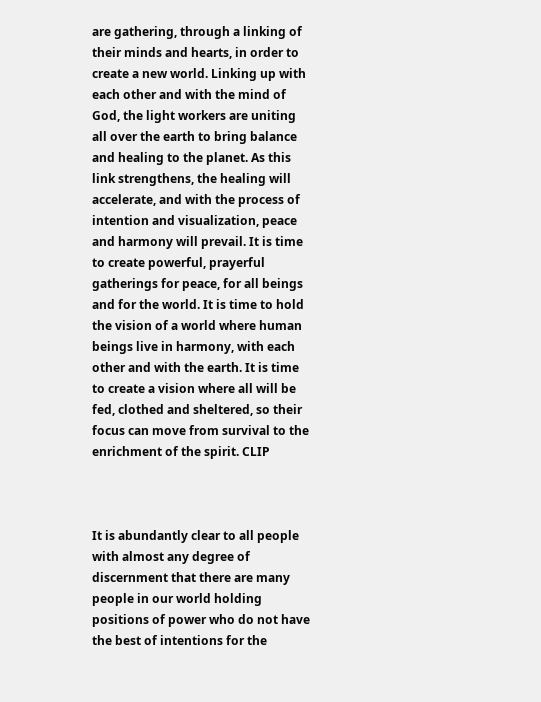are gathering, through a linking of their minds and hearts, in order to create a new world. Linking up with each other and with the mind of God, the light workers are uniting all over the earth to bring balance and healing to the planet. As this link strengthens, the healing will accelerate, and with the process of intention and visualization, peace and harmony will prevail. It is time to create powerful, prayerful gatherings for peace, for all beings and for the world. It is time to hold the vision of a world where human beings live in harmony, with each other and with the earth. It is time to create a vision where all will be fed, clothed and sheltered, so their focus can move from survival to the enrichment of the spirit. CLIP



It is abundantly clear to all people with almost any degree of discernment that there are many people in our world holding positions of power who do not have the best of intentions for the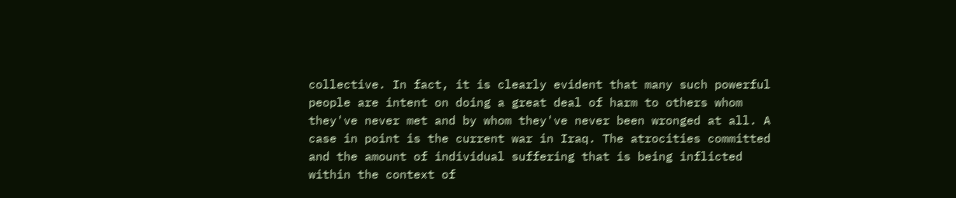collective. In fact, it is clearly evident that many such powerful people are intent on doing a great deal of harm to others whom they've never met and by whom they've never been wronged at all. A case in point is the current war in Iraq. The atrocities committed and the amount of individual suffering that is being inflicted within the context of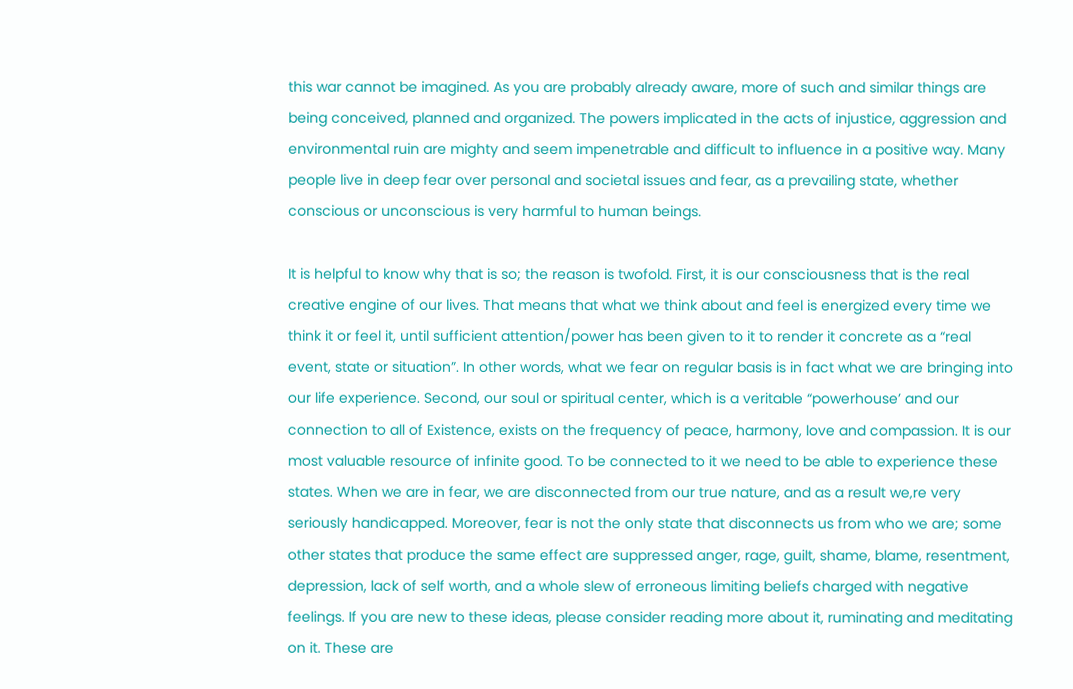this war cannot be imagined. As you are probably already aware, more of such and similar things are being conceived, planned and organized. The powers implicated in the acts of injustice, aggression and environmental ruin are mighty and seem impenetrable and difficult to influence in a positive way. Many people live in deep fear over personal and societal issues and fear, as a prevailing state, whether conscious or unconscious is very harmful to human beings.

It is helpful to know why that is so; the reason is twofold. First, it is our consciousness that is the real creative engine of our lives. That means that what we think about and feel is energized every time we think it or feel it, until sufficient attention/power has been given to it to render it concrete as a “real event, state or situation”. In other words, what we fear on regular basis is in fact what we are bringing into our life experience. Second, our soul or spiritual center, which is a veritable “powerhouse’ and our connection to all of Existence, exists on the frequency of peace, harmony, love and compassion. It is our most valuable resource of infinite good. To be connected to it we need to be able to experience these states. When we are in fear, we are disconnected from our true nature, and as a result we‚re very seriously handicapped. Moreover, fear is not the only state that disconnects us from who we are; some other states that produce the same effect are suppressed anger, rage, guilt, shame, blame, resentment, depression, lack of self worth, and a whole slew of erroneous limiting beliefs charged with negative feelings. If you are new to these ideas, please consider reading more about it, ruminating and meditating on it. These are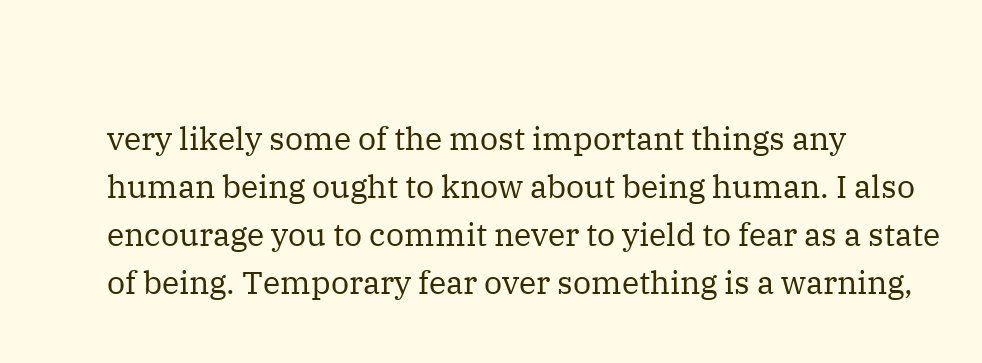very likely some of the most important things any human being ought to know about being human. I also encourage you to commit never to yield to fear as a state of being. Temporary fear over something is a warning,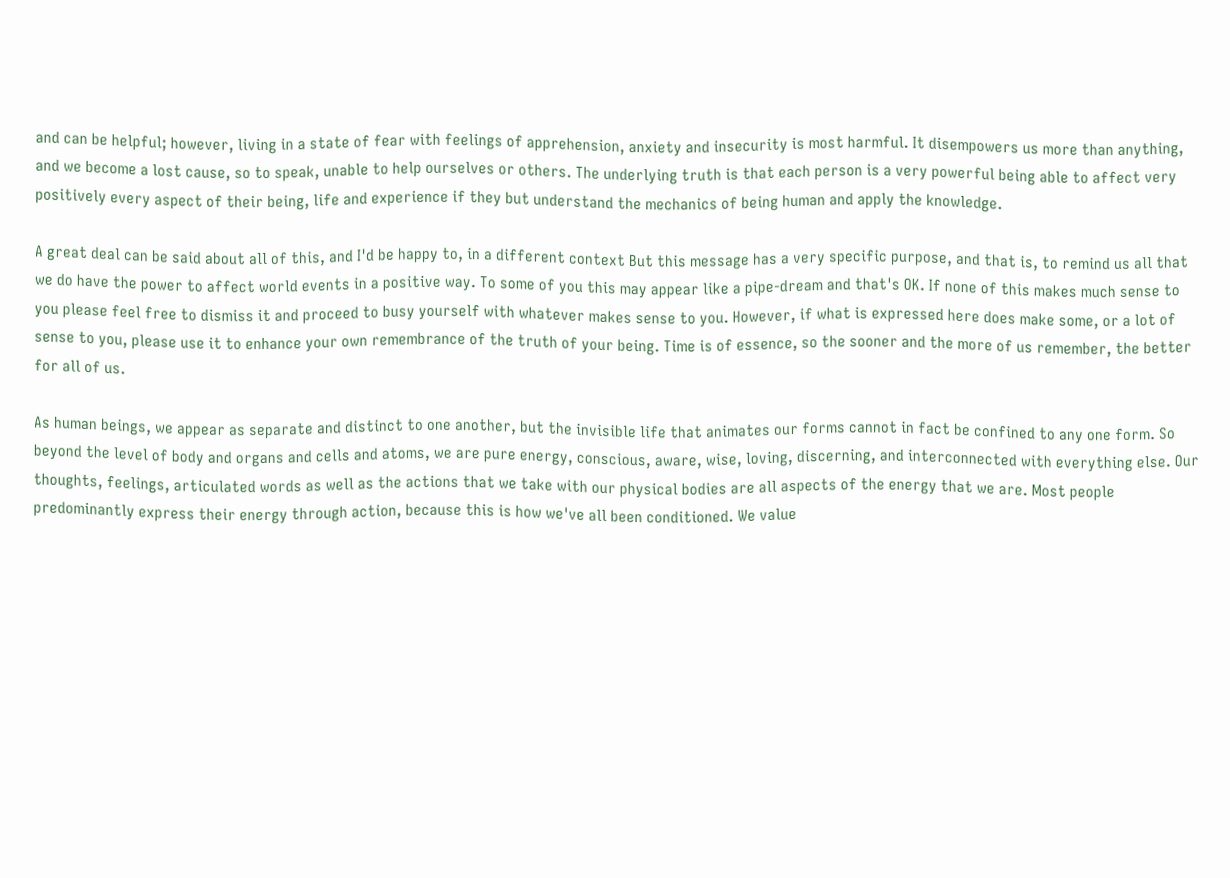and can be helpful; however, living in a state of fear with feelings of apprehension, anxiety and insecurity is most harmful. It disempowers us more than anything, and we become a lost cause, so to speak, unable to help ourselves or others. The underlying truth is that each person is a very powerful being able to affect very positively every aspect of their being, life and experience if they but understand the mechanics of being human and apply the knowledge.

A great deal can be said about all of this, and I'd be happy to, in a different context But this message has a very specific purpose, and that is, to remind us all that we do have the power to affect world events in a positive way. To some of you this may appear like a pipe-dream and that's OK. If none of this makes much sense to you please feel free to dismiss it and proceed to busy yourself with whatever makes sense to you. However, if what is expressed here does make some, or a lot of sense to you, please use it to enhance your own remembrance of the truth of your being. Time is of essence, so the sooner and the more of us remember, the better for all of us.

As human beings, we appear as separate and distinct to one another, but the invisible life that animates our forms cannot in fact be confined to any one form. So beyond the level of body and organs and cells and atoms, we are pure energy, conscious, aware, wise, loving, discerning, and interconnected with everything else. Our thoughts, feelings, articulated words as well as the actions that we take with our physical bodies are all aspects of the energy that we are. Most people predominantly express their energy through action, because this is how we've all been conditioned. We value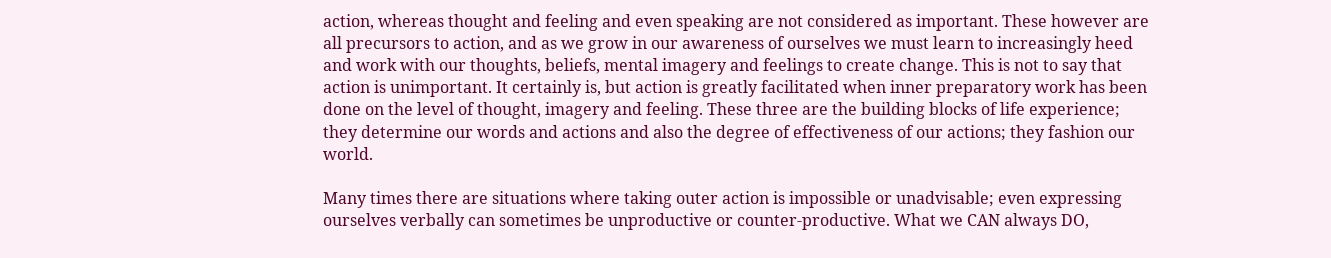action, whereas thought and feeling and even speaking are not considered as important. These however are all precursors to action, and as we grow in our awareness of ourselves we must learn to increasingly heed and work with our thoughts, beliefs, mental imagery and feelings to create change. This is not to say that action is unimportant. It certainly is, but action is greatly facilitated when inner preparatory work has been done on the level of thought, imagery and feeling. These three are the building blocks of life experience; they determine our words and actions and also the degree of effectiveness of our actions; they fashion our world.

Many times there are situations where taking outer action is impossible or unadvisable; even expressing ourselves verbally can sometimes be unproductive or counter-productive. What we CAN always DO,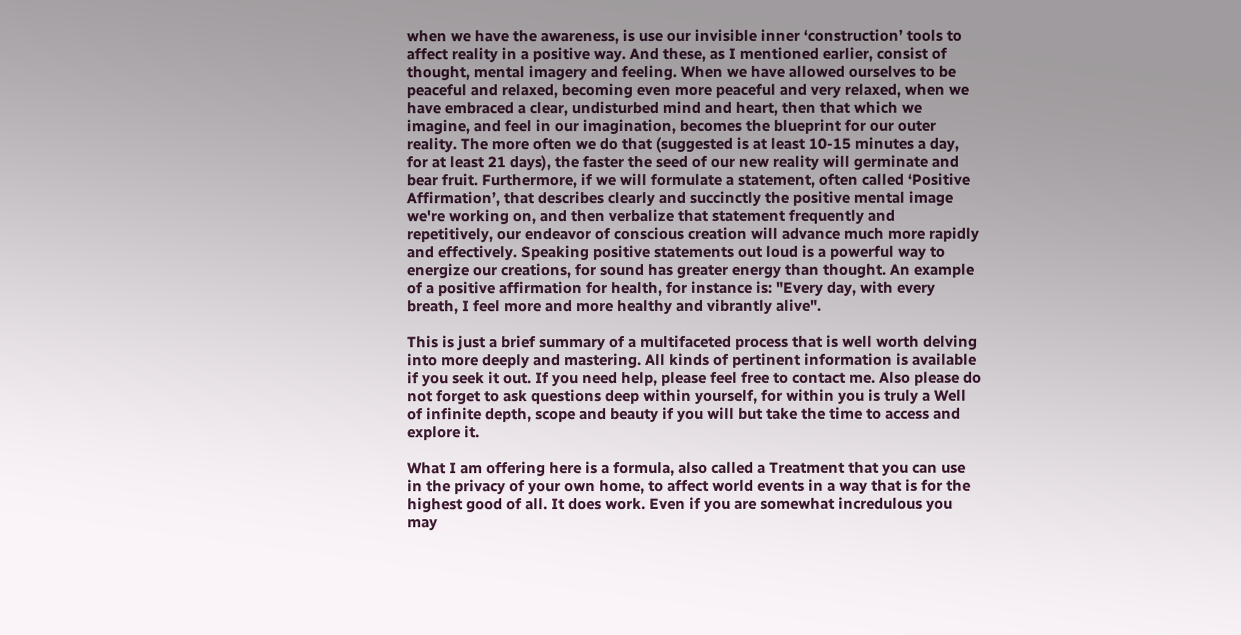when we have the awareness, is use our invisible inner ‘construction’ tools to affect reality in a positive way. And these, as I mentioned earlier, consist of thought, mental imagery and feeling. When we have allowed ourselves to be peaceful and relaxed, becoming even more peaceful and very relaxed, when we have embraced a clear, undisturbed mind and heart, then that which we imagine, and feel in our imagination, becomes the blueprint for our outer reality. The more often we do that (suggested is at least 10-15 minutes a day, for at least 21 days), the faster the seed of our new reality will germinate and bear fruit. Furthermore, if we will formulate a statement, often called ‘Positive Affirmation’, that describes clearly and succinctly the positive mental image we're working on, and then verbalize that statement frequently and repetitively, our endeavor of conscious creation will advance much more rapidly and effectively. Speaking positive statements out loud is a powerful way to energize our creations, for sound has greater energy than thought. An example of a positive affirmation for health, for instance is: "Every day, with every breath, I feel more and more healthy and vibrantly alive".

This is just a brief summary of a multifaceted process that is well worth delving into more deeply and mastering. All kinds of pertinent information is available if you seek it out. If you need help, please feel free to contact me. Also please do not forget to ask questions deep within yourself, for within you is truly a Well of infinite depth, scope and beauty if you will but take the time to access and explore it.

What I am offering here is a formula, also called a Treatment that you can use in the privacy of your own home, to affect world events in a way that is for the highest good of all. It does work. Even if you are somewhat incredulous you may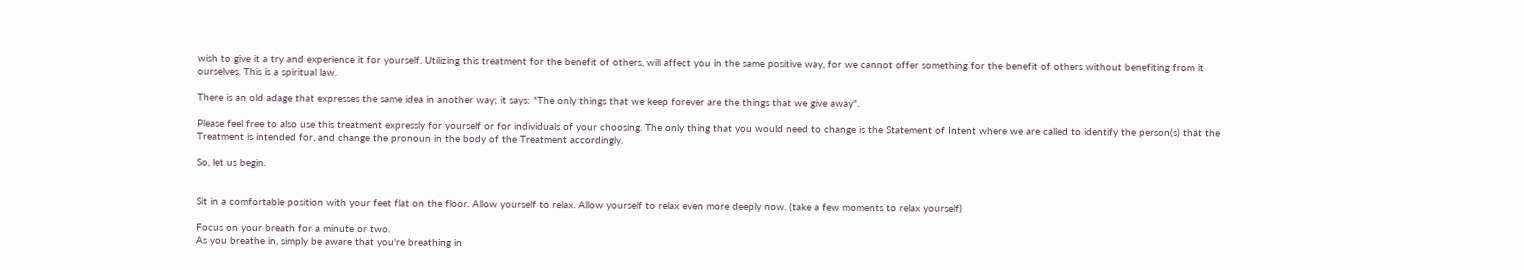wish to give it a try and experience it for yourself. Utilizing this treatment for the benefit of others, will affect you in the same positive way, for we cannot offer something for the benefit of others without benefiting from it ourselves. This is a spiritual law.

There is an old adage that expresses the same idea in another way; it says: "The only things that we keep forever are the things that we give away".

Please feel free to also use this treatment expressly for yourself or for individuals of your choosing. The only thing that you would need to change is the Statement of Intent where we are called to identify the person(s) that the Treatment is intended for, and change the pronoun in the body of the Treatment accordingly.

So, let us begin.


Sit in a comfortable position with your feet flat on the floor. Allow yourself to relax. Allow yourself to relax even more deeply now. (take a few moments to relax yourself)

Focus on your breath for a minute or two.
As you breathe in, simply be aware that you're breathing in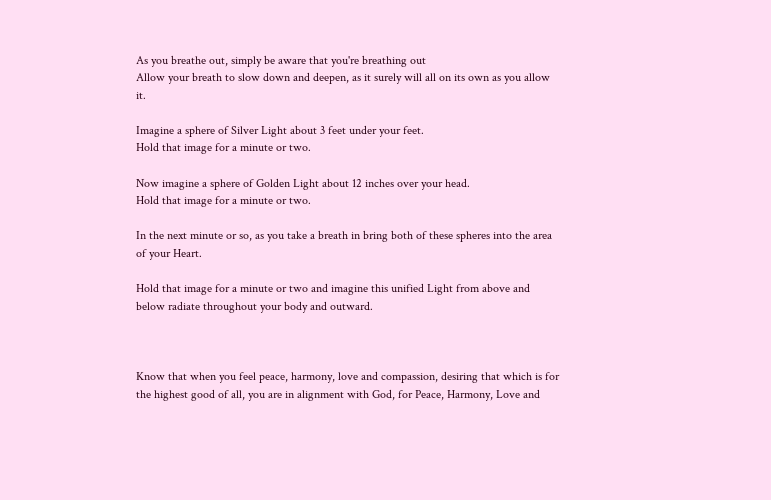As you breathe out, simply be aware that you're breathing out
Allow your breath to slow down and deepen, as it surely will all on its own as you allow it.

Imagine a sphere of Silver Light about 3 feet under your feet.
Hold that image for a minute or two.

Now imagine a sphere of Golden Light about 12 inches over your head.
Hold that image for a minute or two.

In the next minute or so, as you take a breath in bring both of these spheres into the area of your Heart.

Hold that image for a minute or two and imagine this unified Light from above and below radiate throughout your body and outward.



Know that when you feel peace, harmony, love and compassion, desiring that which is for the highest good of all, you are in alignment with God, for Peace, Harmony, Love and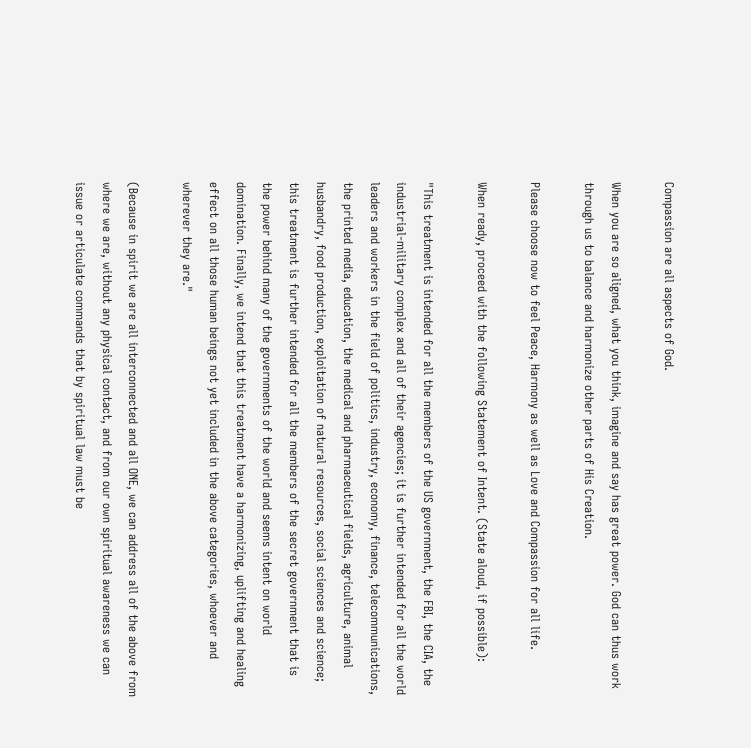Compassion are all aspects of God.

When you are so aligned, what you think, imagine and say has great power. God can thus work through us to balance and harmonize other parts of His Creation.

Please choose now to feel Peace, Harmony as well as Love and Compassion for all life.

When ready, proceed with the following Statement of Intent. (State aloud, if possible):

"This treatment is intended for all the members of the US government, the FBI, the CIA, the industrial-military complex and all of their agencies; it is further intended for all the world leaders and workers in the field of politics, industry, economy, finance, telecommunications, the printed media, education, the medical and pharmaceutical fields, agriculture, animal husbandry, food production, exploitation of natural resources, social sciences and science; this treatment is further intended for all the members of the secret government that is the power behind many of the governments of the world and seems intent on world domination. Finally, we intend that this treatment have a harmonizing, uplifting and healing effect on all those human beings not yet included in the above categories, whoever and wherever they are."

(Because in spirit we are all interconnected and all ONE, we can address all of the above from where we are, without any physical contact, and from our own spiritual awareness we can issue or articulate commands that by spiritual law must be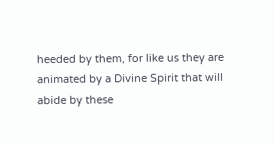heeded by them, for like us they are animated by a Divine Spirit that will abide by these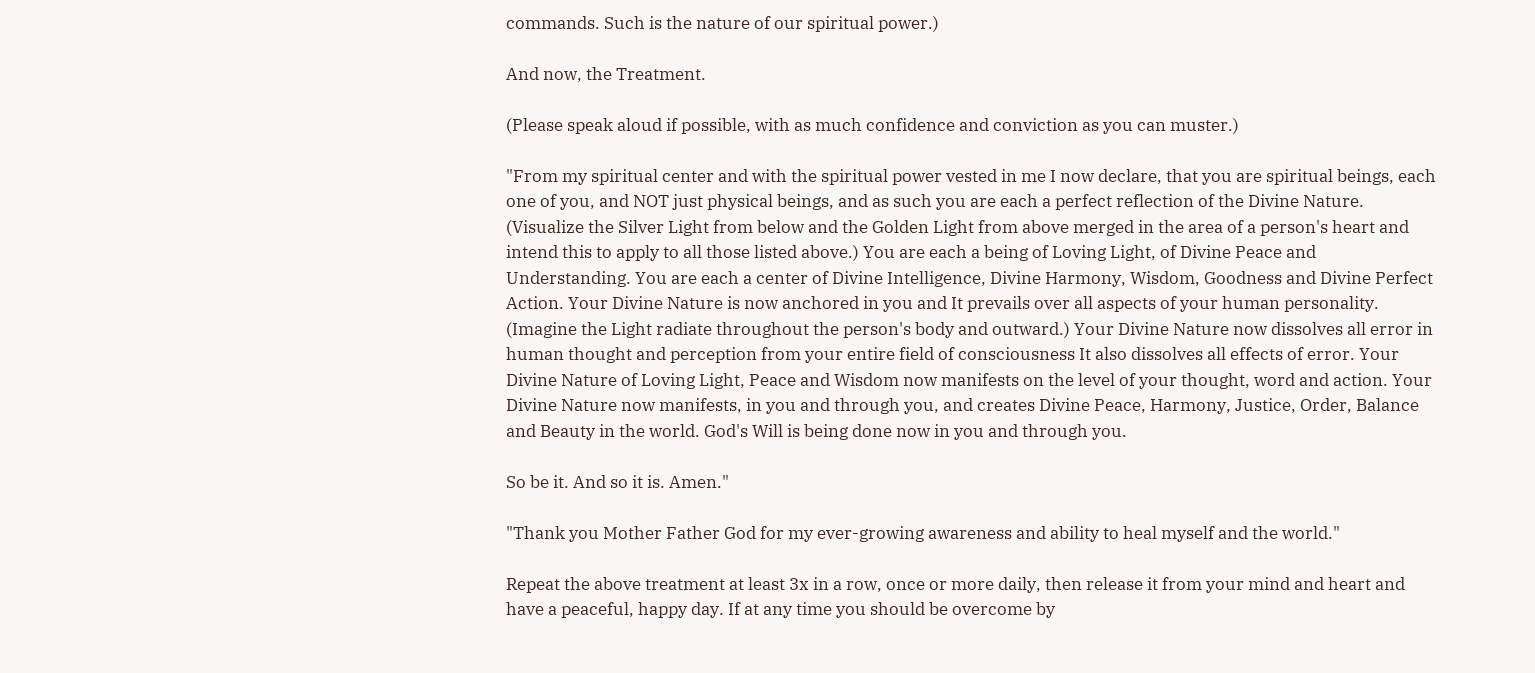commands. Such is the nature of our spiritual power.)

And now, the Treatment.

(Please speak aloud if possible, with as much confidence and conviction as you can muster.)

"From my spiritual center and with the spiritual power vested in me I now declare, that you are spiritual beings, each one of you, and NOT just physical beings, and as such you are each a perfect reflection of the Divine Nature. (Visualize the Silver Light from below and the Golden Light from above merged in the area of a person's heart and intend this to apply to all those listed above.) You are each a being of Loving Light, of Divine Peace and Understanding. You are each a center of Divine Intelligence, Divine Harmony, Wisdom, Goodness and Divine Perfect Action. Your Divine Nature is now anchored in you and It prevails over all aspects of your human personality. (Imagine the Light radiate throughout the person's body and outward.) Your Divine Nature now dissolves all error in human thought and perception from your entire field of consciousness It also dissolves all effects of error. Your Divine Nature of Loving Light, Peace and Wisdom now manifests on the level of your thought, word and action. Your Divine Nature now manifests, in you and through you, and creates Divine Peace, Harmony, Justice, Order, Balance and Beauty in the world. God's Will is being done now in you and through you.

So be it. And so it is. Amen."

"Thank you Mother Father God for my ever-growing awareness and ability to heal myself and the world."

Repeat the above treatment at least 3x in a row, once or more daily, then release it from your mind and heart and have a peaceful, happy day. If at any time you should be overcome by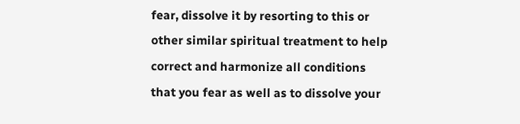fear, dissolve it by resorting to this or other similar spiritual treatment to help correct and harmonize all conditions that you fear as well as to dissolve your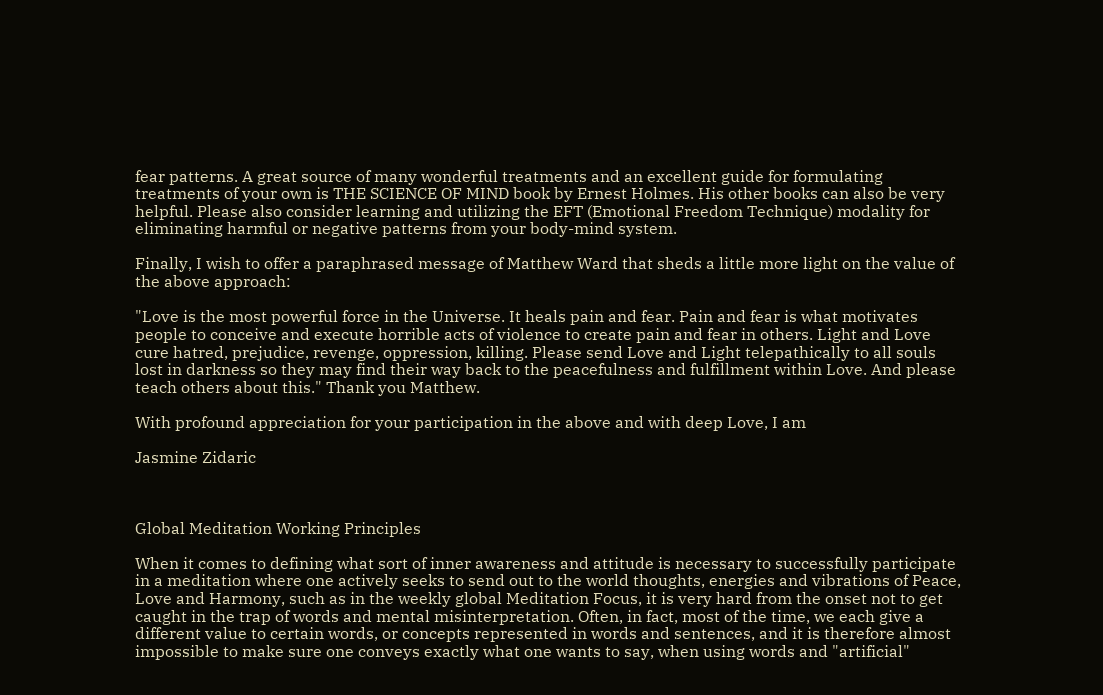fear patterns. A great source of many wonderful treatments and an excellent guide for formulating treatments of your own is THE SCIENCE OF MIND book by Ernest Holmes. His other books can also be very helpful. Please also consider learning and utilizing the EFT (Emotional Freedom Technique) modality for eliminating harmful or negative patterns from your body-mind system.

Finally, I wish to offer a paraphrased message of Matthew Ward that sheds a little more light on the value of the above approach:

"Love is the most powerful force in the Universe. It heals pain and fear. Pain and fear is what motivates people to conceive and execute horrible acts of violence to create pain and fear in others. Light and Love cure hatred, prejudice, revenge, oppression, killing. Please send Love and Light telepathically to all souls lost in darkness so they may find their way back to the peacefulness and fulfillment within Love. And please teach others about this." Thank you Matthew.

With profound appreciation for your participation in the above and with deep Love, I am

Jasmine Zidaric



Global Meditation Working Principles

When it comes to defining what sort of inner awareness and attitude is necessary to successfully participate in a meditation where one actively seeks to send out to the world thoughts, energies and vibrations of Peace, Love and Harmony, such as in the weekly global Meditation Focus, it is very hard from the onset not to get caught in the trap of words and mental misinterpretation. Often, in fact, most of the time, we each give a different value to certain words, or concepts represented in words and sentences, and it is therefore almost impossible to make sure one conveys exactly what one wants to say, when using words and "artificial"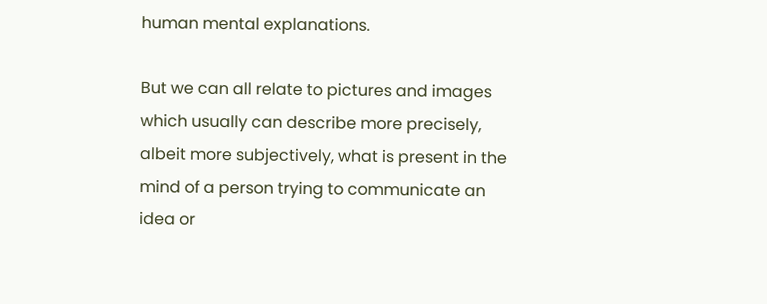human mental explanations.

But we can all relate to pictures and images which usually can describe more precisely, albeit more subjectively, what is present in the mind of a person trying to communicate an idea or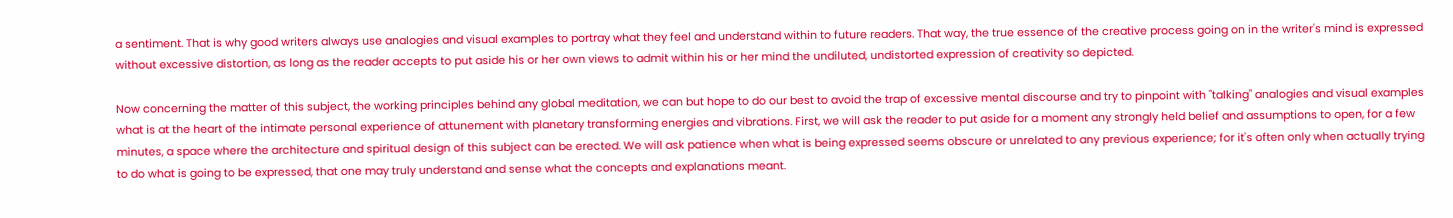a sentiment. That is why good writers always use analogies and visual examples to portray what they feel and understand within to future readers. That way, the true essence of the creative process going on in the writer's mind is expressed without excessive distortion, as long as the reader accepts to put aside his or her own views to admit within his or her mind the undiluted, undistorted expression of creativity so depicted.

Now concerning the matter of this subject, the working principles behind any global meditation, we can but hope to do our best to avoid the trap of excessive mental discourse and try to pinpoint with "talking" analogies and visual examples what is at the heart of the intimate personal experience of attunement with planetary transforming energies and vibrations. First, we will ask the reader to put aside for a moment any strongly held belief and assumptions to open, for a few minutes, a space where the architecture and spiritual design of this subject can be erected. We will ask patience when what is being expressed seems obscure or unrelated to any previous experience; for it's often only when actually trying to do what is going to be expressed, that one may truly understand and sense what the concepts and explanations meant.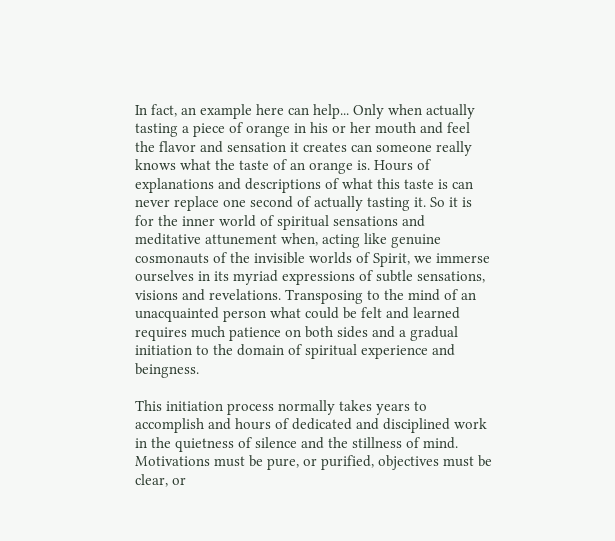In fact, an example here can help... Only when actually tasting a piece of orange in his or her mouth and feel the flavor and sensation it creates can someone really knows what the taste of an orange is. Hours of explanations and descriptions of what this taste is can never replace one second of actually tasting it. So it is for the inner world of spiritual sensations and meditative attunement when, acting like genuine cosmonauts of the invisible worlds of Spirit, we immerse ourselves in its myriad expressions of subtle sensations, visions and revelations. Transposing to the mind of an unacquainted person what could be felt and learned requires much patience on both sides and a gradual initiation to the domain of spiritual experience and beingness.

This initiation process normally takes years to accomplish and hours of dedicated and disciplined work in the quietness of silence and the stillness of mind. Motivations must be pure, or purified, objectives must be clear, or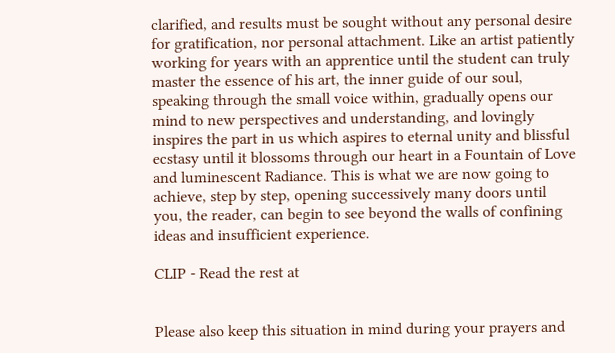clarified, and results must be sought without any personal desire for gratification, nor personal attachment. Like an artist patiently working for years with an apprentice until the student can truly master the essence of his art, the inner guide of our soul, speaking through the small voice within, gradually opens our mind to new perspectives and understanding, and lovingly inspires the part in us which aspires to eternal unity and blissful ecstasy until it blossoms through our heart in a Fountain of Love and luminescent Radiance. This is what we are now going to achieve, step by step, opening successively many doors until you, the reader, can begin to see beyond the walls of confining ideas and insufficient experience.

CLIP - Read the rest at


Please also keep this situation in mind during your prayers and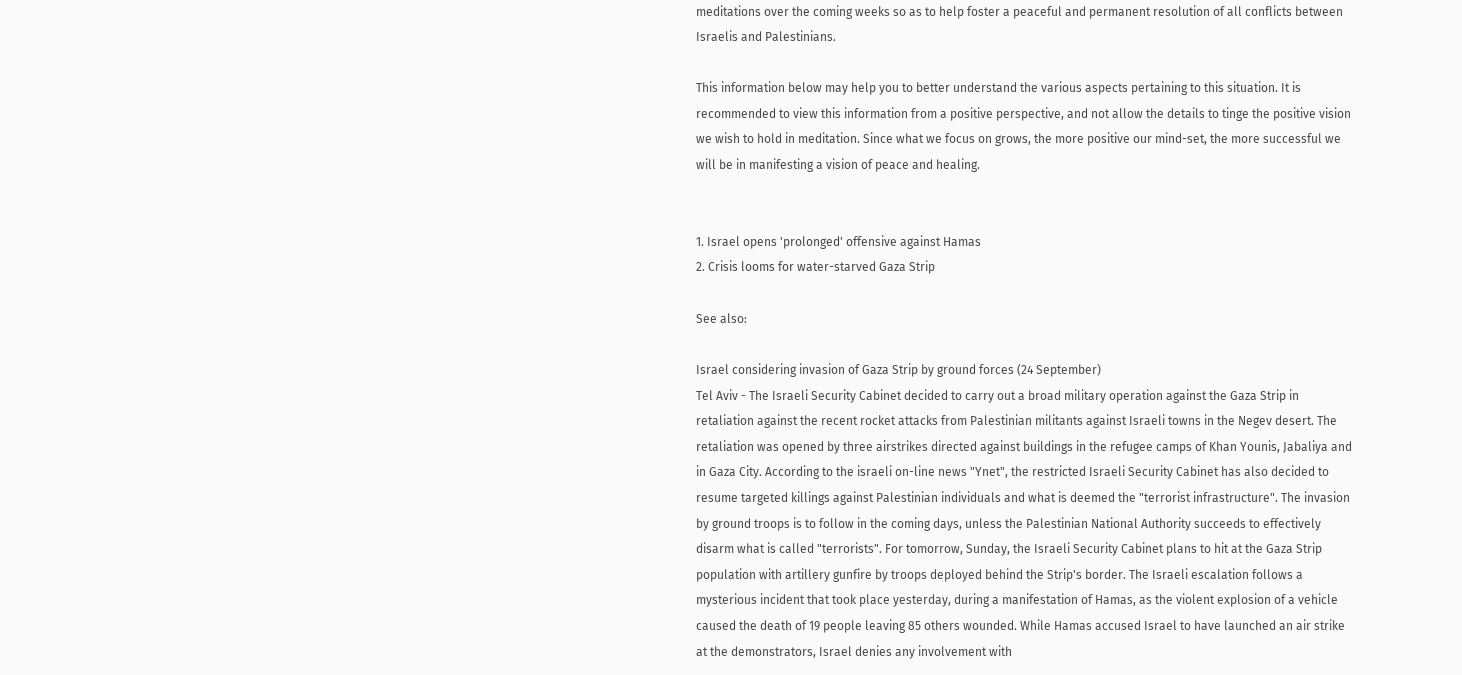meditations over the coming weeks so as to help foster a peaceful and permanent resolution of all conflicts between Israelis and Palestinians.

This information below may help you to better understand the various aspects pertaining to this situation. It is recommended to view this information from a positive perspective, and not allow the details to tinge the positive vision we wish to hold in meditation. Since what we focus on grows, the more positive our mind-set, the more successful we will be in manifesting a vision of peace and healing.


1. Israel opens 'prolonged' offensive against Hamas
2. Crisis looms for water-starved Gaza Strip

See also:

Israel considering invasion of Gaza Strip by ground forces (24 September)
Tel Aviv - The Israeli Security Cabinet decided to carry out a broad military operation against the Gaza Strip in retaliation against the recent rocket attacks from Palestinian militants against Israeli towns in the Negev desert. The retaliation was opened by three airstrikes directed against buildings in the refugee camps of Khan Younis, Jabaliya and in Gaza City. According to the israeli on-line news "Ynet", the restricted Israeli Security Cabinet has also decided to resume targeted killings against Palestinian individuals and what is deemed the "terrorist infrastructure". The invasion by ground troops is to follow in the coming days, unless the Palestinian National Authority succeeds to effectively disarm what is called "terrorists". For tomorrow, Sunday, the Israeli Security Cabinet plans to hit at the Gaza Strip population with artillery gunfire by troops deployed behind the Strip's border. The Israeli escalation follows a mysterious incident that took place yesterday, during a manifestation of Hamas, as the violent explosion of a vehicle caused the death of 19 people leaving 85 others wounded. While Hamas accused Israel to have launched an air strike at the demonstrators, Israel denies any involvement with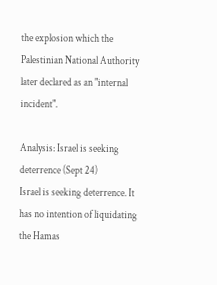the explosion which the Palestinian National Authority later declared as an "internal incident".

Analysis: Israel is seeking deterrence (Sept 24)
Israel is seeking deterrence. It has no intention of liquidating the Hamas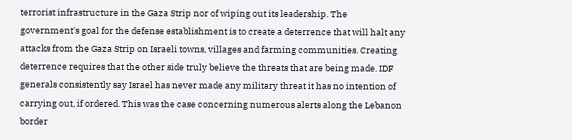terrorist infrastructure in the Gaza Strip nor of wiping out its leadership. The government's goal for the defense establishment is to create a deterrence that will halt any attacks from the Gaza Strip on Israeli towns, villages and farming communities. Creating deterrence requires that the other side truly believe the threats that are being made. IDF generals consistently say Israel has never made any military threat it has no intention of carrying out, if ordered. This was the case concerning numerous alerts along the Lebanon border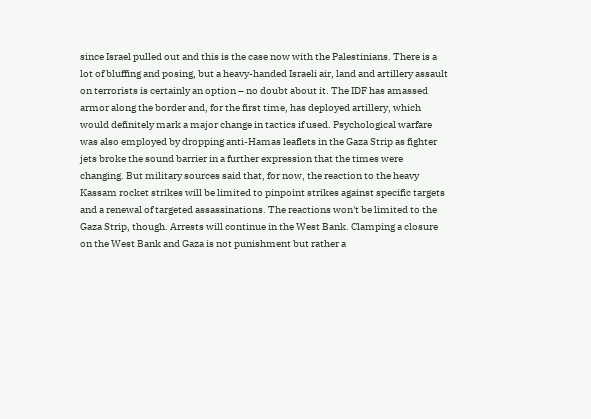since Israel pulled out and this is the case now with the Palestinians. There is a lot of bluffing and posing, but a heavy-handed Israeli air, land and artillery assault on terrorists is certainly an option – no doubt about it. The IDF has amassed armor along the border and, for the first time, has deployed artillery, which would definitely mark a major change in tactics if used. Psychological warfare was also employed by dropping anti-Hamas leaflets in the Gaza Strip as fighter jets broke the sound barrier in a further expression that the times were changing. But military sources said that, for now, the reaction to the heavy Kassam rocket strikes will be limited to pinpoint strikes against specific targets and a renewal of targeted assassinations. The reactions won't be limited to the Gaza Strip, though. Arrests will continue in the West Bank. Clamping a closure on the West Bank and Gaza is not punishment but rather a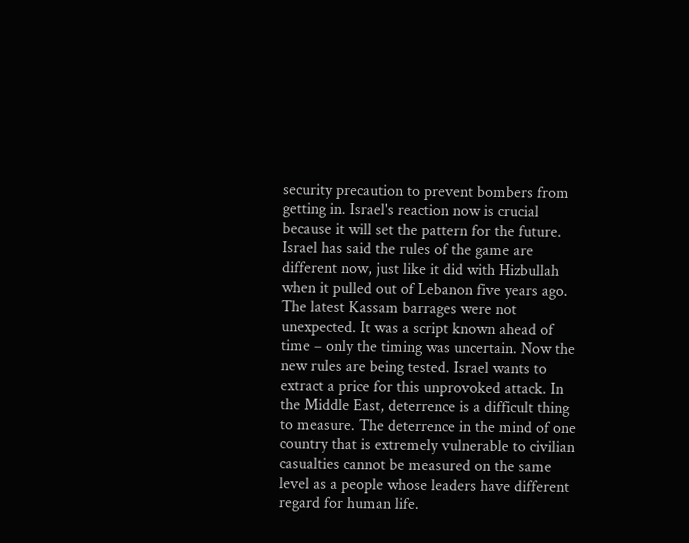security precaution to prevent bombers from getting in. Israel's reaction now is crucial because it will set the pattern for the future. Israel has said the rules of the game are different now, just like it did with Hizbullah when it pulled out of Lebanon five years ago. The latest Kassam barrages were not unexpected. It was a script known ahead of time – only the timing was uncertain. Now the new rules are being tested. Israel wants to extract a price for this unprovoked attack. In the Middle East, deterrence is a difficult thing to measure. The deterrence in the mind of one country that is extremely vulnerable to civilian casualties cannot be measured on the same level as a people whose leaders have different regard for human life.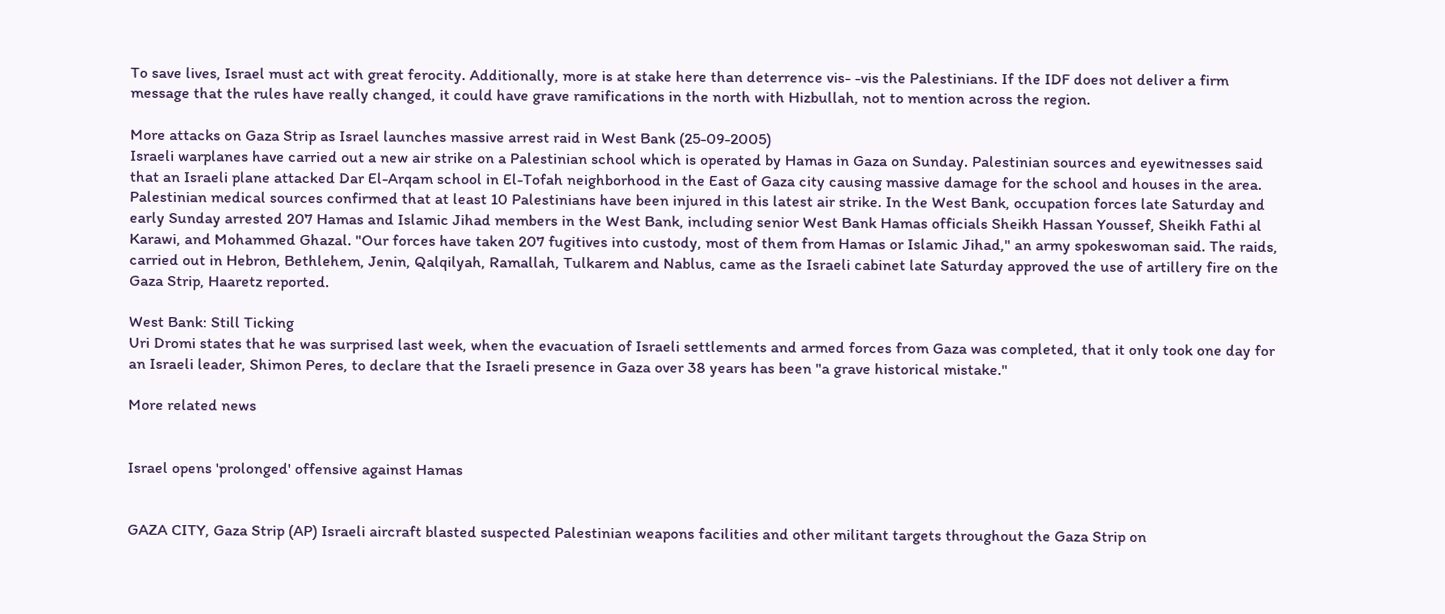To save lives, Israel must act with great ferocity. Additionally, more is at stake here than deterrence vis- -vis the Palestinians. If the IDF does not deliver a firm message that the rules have really changed, it could have grave ramifications in the north with Hizbullah, not to mention across the region.

More attacks on Gaza Strip as Israel launches massive arrest raid in West Bank (25-09-2005)
Israeli warplanes have carried out a new air strike on a Palestinian school which is operated by Hamas in Gaza on Sunday. Palestinian sources and eyewitnesses said that an Israeli plane attacked Dar El-Arqam school in El-Tofah neighborhood in the East of Gaza city causing massive damage for the school and houses in the area. Palestinian medical sources confirmed that at least 10 Palestinians have been injured in this latest air strike. In the West Bank, occupation forces late Saturday and early Sunday arrested 207 Hamas and Islamic Jihad members in the West Bank, including senior West Bank Hamas officials Sheikh Hassan Youssef, Sheikh Fathi al Karawi, and Mohammed Ghazal. "Our forces have taken 207 fugitives into custody, most of them from Hamas or Islamic Jihad," an army spokeswoman said. The raids, carried out in Hebron, Bethlehem, Jenin, Qalqilyah, Ramallah, Tulkarem and Nablus, came as the Israeli cabinet late Saturday approved the use of artillery fire on the Gaza Strip, Haaretz reported.

West Bank: Still Ticking
Uri Dromi states that he was surprised last week, when the evacuation of Israeli settlements and armed forces from Gaza was completed, that it only took one day for an Israeli leader, Shimon Peres, to declare that the Israeli presence in Gaza over 38 years has been "a grave historical mistake."

More related news


Israel opens 'prolonged' offensive against Hamas


GAZA CITY, Gaza Strip (AP) Israeli aircraft blasted suspected Palestinian weapons facilities and other militant targets throughout the Gaza Strip on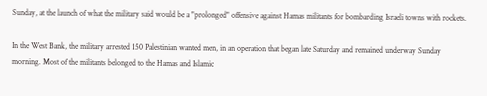Sunday, at the launch of what the military said would be a "prolonged" offensive against Hamas militants for bombarding Israeli towns with rockets.

In the West Bank, the military arrested 150 Palestinian wanted men, in an operation that began late Saturday and remained underway Sunday morning. Most of the militants belonged to the Hamas and Islamic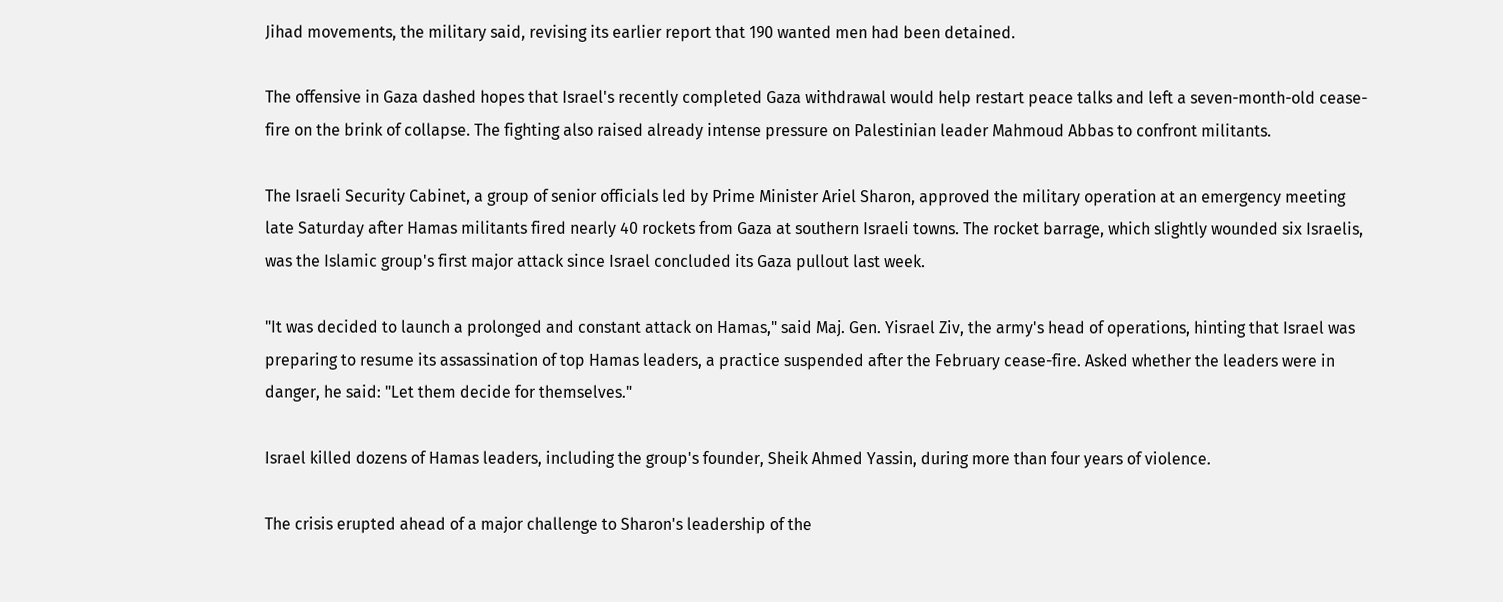Jihad movements, the military said, revising its earlier report that 190 wanted men had been detained.

The offensive in Gaza dashed hopes that Israel's recently completed Gaza withdrawal would help restart peace talks and left a seven-month-old cease-fire on the brink of collapse. The fighting also raised already intense pressure on Palestinian leader Mahmoud Abbas to confront militants.

The Israeli Security Cabinet, a group of senior officials led by Prime Minister Ariel Sharon, approved the military operation at an emergency meeting late Saturday after Hamas militants fired nearly 40 rockets from Gaza at southern Israeli towns. The rocket barrage, which slightly wounded six Israelis, was the Islamic group's first major attack since Israel concluded its Gaza pullout last week.

"It was decided to launch a prolonged and constant attack on Hamas," said Maj. Gen. Yisrael Ziv, the army's head of operations, hinting that Israel was preparing to resume its assassination of top Hamas leaders, a practice suspended after the February cease-fire. Asked whether the leaders were in danger, he said: "Let them decide for themselves."

Israel killed dozens of Hamas leaders, including the group's founder, Sheik Ahmed Yassin, during more than four years of violence.

The crisis erupted ahead of a major challenge to Sharon's leadership of the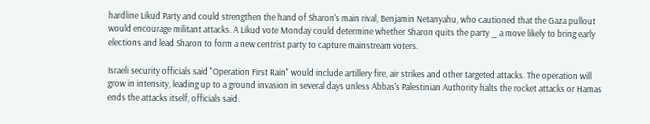hardline Likud Party and could strengthen the hand of Sharon's main rival, Benjamin Netanyahu, who cautioned that the Gaza pullout would encourage militant attacks. A Likud vote Monday could determine whether Sharon quits the party _ a move likely to bring early elections and lead Sharon to form a new centrist party to capture mainstream voters.

Israeli security officials said "Operation First Rain" would include artillery fire, air strikes and other targeted attacks. The operation will grow in intensity, leading up to a ground invasion in several days unless Abbas's Palestinian Authority halts the rocket attacks or Hamas ends the attacks itself, officials said.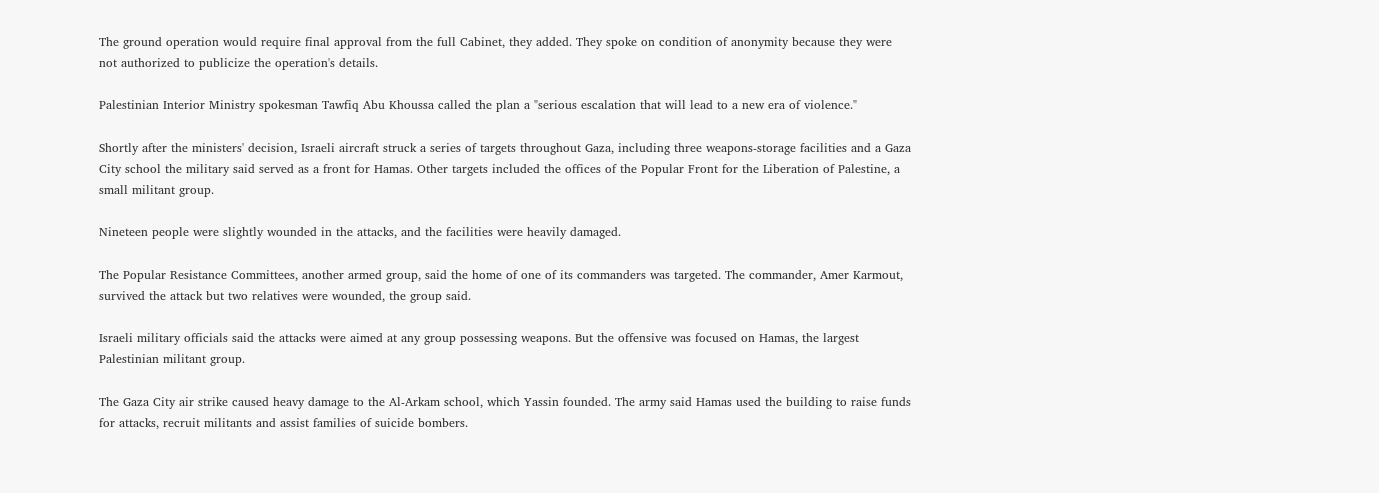The ground operation would require final approval from the full Cabinet, they added. They spoke on condition of anonymity because they were not authorized to publicize the operation's details.

Palestinian Interior Ministry spokesman Tawfiq Abu Khoussa called the plan a "serious escalation that will lead to a new era of violence."

Shortly after the ministers' decision, Israeli aircraft struck a series of targets throughout Gaza, including three weapons-storage facilities and a Gaza City school the military said served as a front for Hamas. Other targets included the offices of the Popular Front for the Liberation of Palestine, a small militant group.

Nineteen people were slightly wounded in the attacks, and the facilities were heavily damaged.

The Popular Resistance Committees, another armed group, said the home of one of its commanders was targeted. The commander, Amer Karmout, survived the attack but two relatives were wounded, the group said.

Israeli military officials said the attacks were aimed at any group possessing weapons. But the offensive was focused on Hamas, the largest Palestinian militant group.

The Gaza City air strike caused heavy damage to the Al-Arkam school, which Yassin founded. The army said Hamas used the building to raise funds for attacks, recruit militants and assist families of suicide bombers.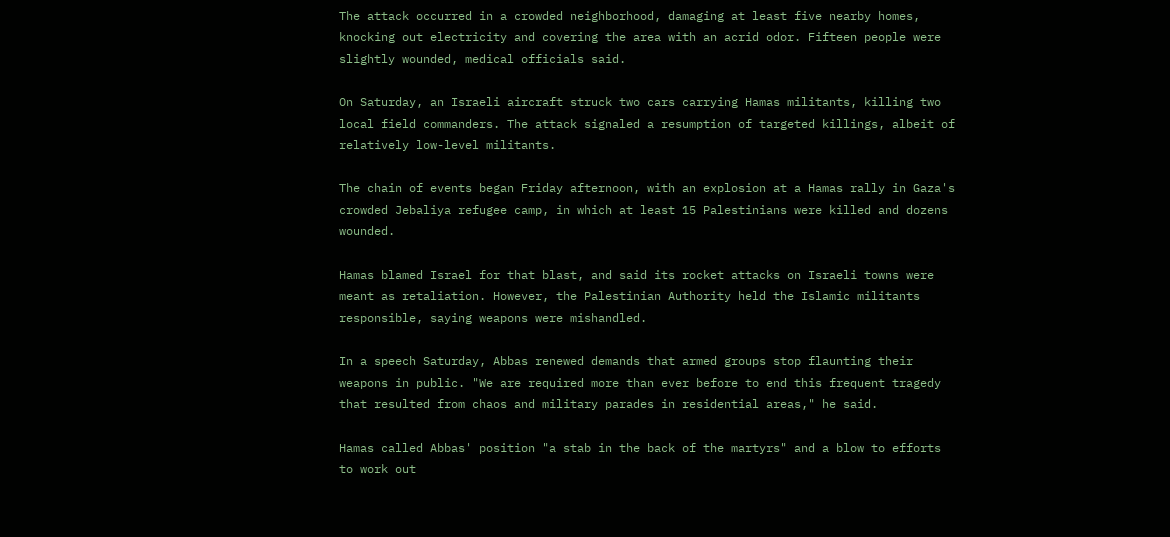The attack occurred in a crowded neighborhood, damaging at least five nearby homes, knocking out electricity and covering the area with an acrid odor. Fifteen people were slightly wounded, medical officials said.

On Saturday, an Israeli aircraft struck two cars carrying Hamas militants, killing two local field commanders. The attack signaled a resumption of targeted killings, albeit of relatively low-level militants.

The chain of events began Friday afternoon, with an explosion at a Hamas rally in Gaza's crowded Jebaliya refugee camp, in which at least 15 Palestinians were killed and dozens wounded.

Hamas blamed Israel for that blast, and said its rocket attacks on Israeli towns were meant as retaliation. However, the Palestinian Authority held the Islamic militants responsible, saying weapons were mishandled.

In a speech Saturday, Abbas renewed demands that armed groups stop flaunting their weapons in public. "We are required more than ever before to end this frequent tragedy that resulted from chaos and military parades in residential areas," he said.

Hamas called Abbas' position "a stab in the back of the martyrs" and a blow to efforts to work out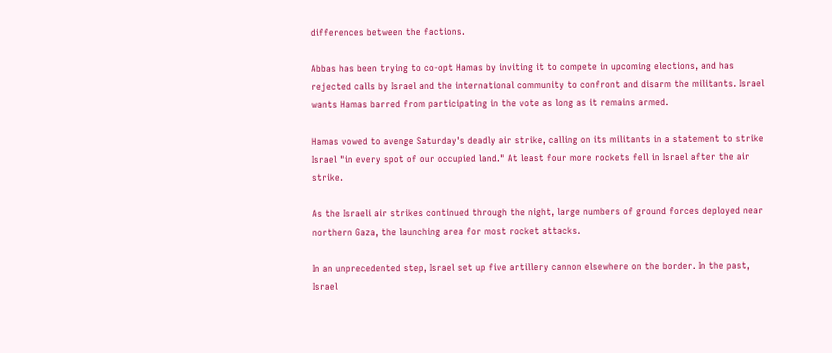differences between the factions.

Abbas has been trying to co-opt Hamas by inviting it to compete in upcoming elections, and has rejected calls by Israel and the international community to confront and disarm the militants. Israel wants Hamas barred from participating in the vote as long as it remains armed.

Hamas vowed to avenge Saturday's deadly air strike, calling on its militants in a statement to strike Israel "in every spot of our occupied land." At least four more rockets fell in Israel after the air strike.

As the Israeli air strikes continued through the night, large numbers of ground forces deployed near northern Gaza, the launching area for most rocket attacks.

In an unprecedented step, Israel set up five artillery cannon elsewhere on the border. In the past, Israel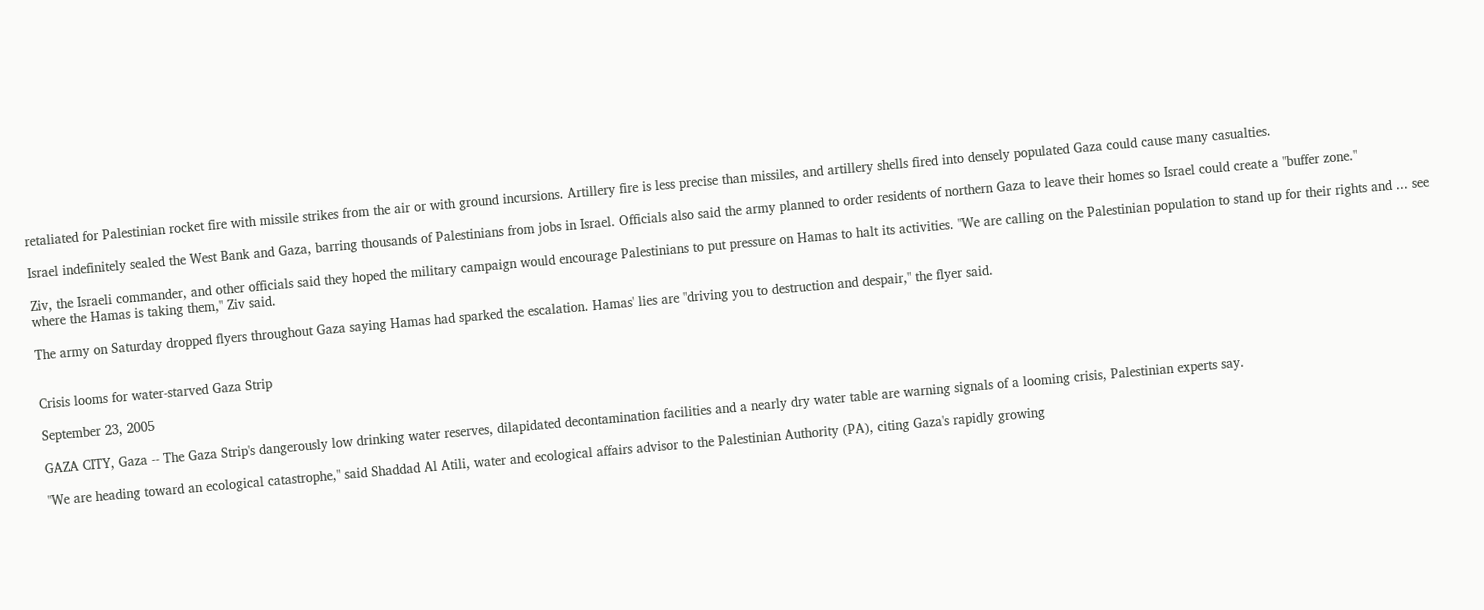retaliated for Palestinian rocket fire with missile strikes from the air or with ground incursions. Artillery fire is less precise than missiles, and artillery shells fired into densely populated Gaza could cause many casualties.

Israel indefinitely sealed the West Bank and Gaza, barring thousands of Palestinians from jobs in Israel. Officials also said the army planned to order residents of northern Gaza to leave their homes so Israel could create a "buffer zone."

Ziv, the Israeli commander, and other officials said they hoped the military campaign would encourage Palestinians to put pressure on Hamas to halt its activities. "We are calling on the Palestinian population to stand up for their rights and ... see where the Hamas is taking them," Ziv said.

The army on Saturday dropped flyers throughout Gaza saying Hamas had sparked the escalation. Hamas' lies are "driving you to destruction and despair," the flyer said.


Crisis looms for water-starved Gaza Strip

September 23, 2005

GAZA CITY, Gaza -- The Gaza Strip's dangerously low drinking water reserves, dilapidated decontamination facilities and a nearly dry water table are warning signals of a looming crisis, Palestinian experts say.

"We are heading toward an ecological catastrophe," said Shaddad Al Atili, water and ecological affairs advisor to the Palestinian Authority (PA), citing Gaza's rapidly growing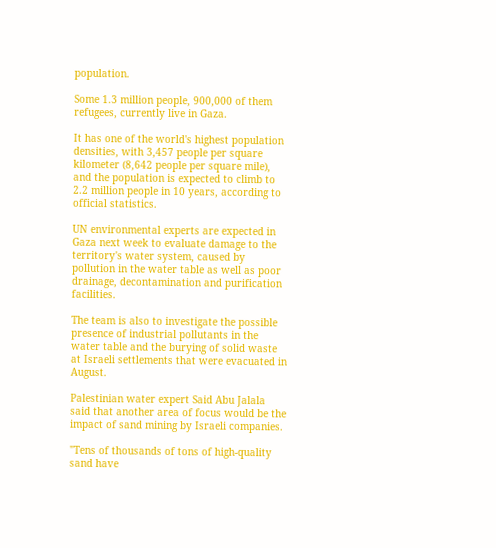population.

Some 1.3 million people, 900,000 of them refugees, currently live in Gaza.

It has one of the world's highest population densities, with 3,457 people per square kilometer (8,642 people per square mile), and the population is expected to climb to 2.2 million people in 10 years, according to official statistics.

UN environmental experts are expected in Gaza next week to evaluate damage to the territory's water system, caused by pollution in the water table as well as poor drainage, decontamination and purification facilities.

The team is also to investigate the possible presence of industrial pollutants in the water table and the burying of solid waste at Israeli settlements that were evacuated in August.

Palestinian water expert Said Abu Jalala said that another area of focus would be the impact of sand mining by Israeli companies.

"Tens of thousands of tons of high-quality sand have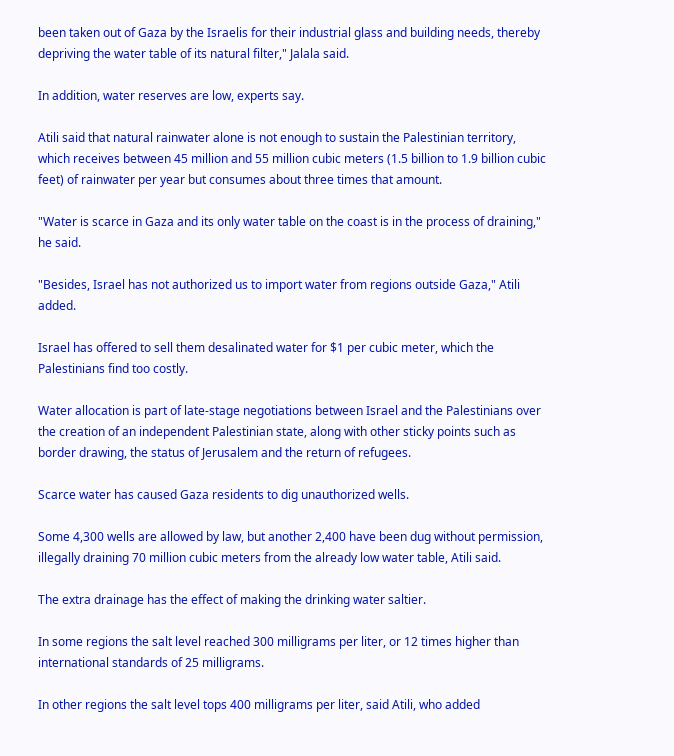been taken out of Gaza by the Israelis for their industrial glass and building needs, thereby depriving the water table of its natural filter," Jalala said.

In addition, water reserves are low, experts say.

Atili said that natural rainwater alone is not enough to sustain the Palestinian territory, which receives between 45 million and 55 million cubic meters (1.5 billion to 1.9 billion cubic feet) of rainwater per year but consumes about three times that amount.

"Water is scarce in Gaza and its only water table on the coast is in the process of draining," he said.

"Besides, Israel has not authorized us to import water from regions outside Gaza," Atili added.

Israel has offered to sell them desalinated water for $1 per cubic meter, which the Palestinians find too costly.

Water allocation is part of late-stage negotiations between Israel and the Palestinians over the creation of an independent Palestinian state, along with other sticky points such as border drawing, the status of Jerusalem and the return of refugees.

Scarce water has caused Gaza residents to dig unauthorized wells.

Some 4,300 wells are allowed by law, but another 2,400 have been dug without permission, illegally draining 70 million cubic meters from the already low water table, Atili said.

The extra drainage has the effect of making the drinking water saltier.

In some regions the salt level reached 300 milligrams per liter, or 12 times higher than international standards of 25 milligrams.

In other regions the salt level tops 400 milligrams per liter, said Atili, who added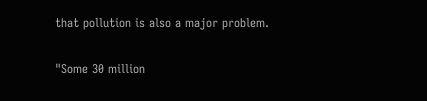that pollution is also a major problem.

"Some 30 million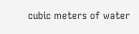cubic meters of water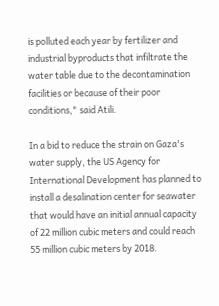is polluted each year by fertilizer and industrial byproducts that infiltrate the water table due to the decontamination facilities or because of their poor conditions," said Atili.

In a bid to reduce the strain on Gaza's water supply, the US Agency for International Development has planned to install a desalination center for seawater that would have an initial annual capacity of 22 million cubic meters and could reach 55 million cubic meters by 2018.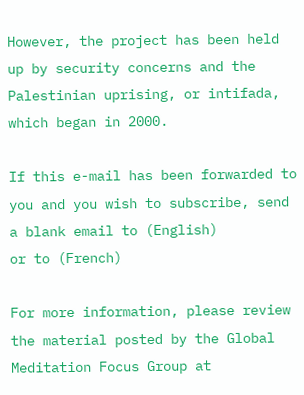However, the project has been held up by security concerns and the Palestinian uprising, or intifada, which began in 2000.

If this e-mail has been forwarded to you and you wish to subscribe, send a blank email to (English)
or to (French)

For more information, please review the material posted by the Global Meditation Focus Group at